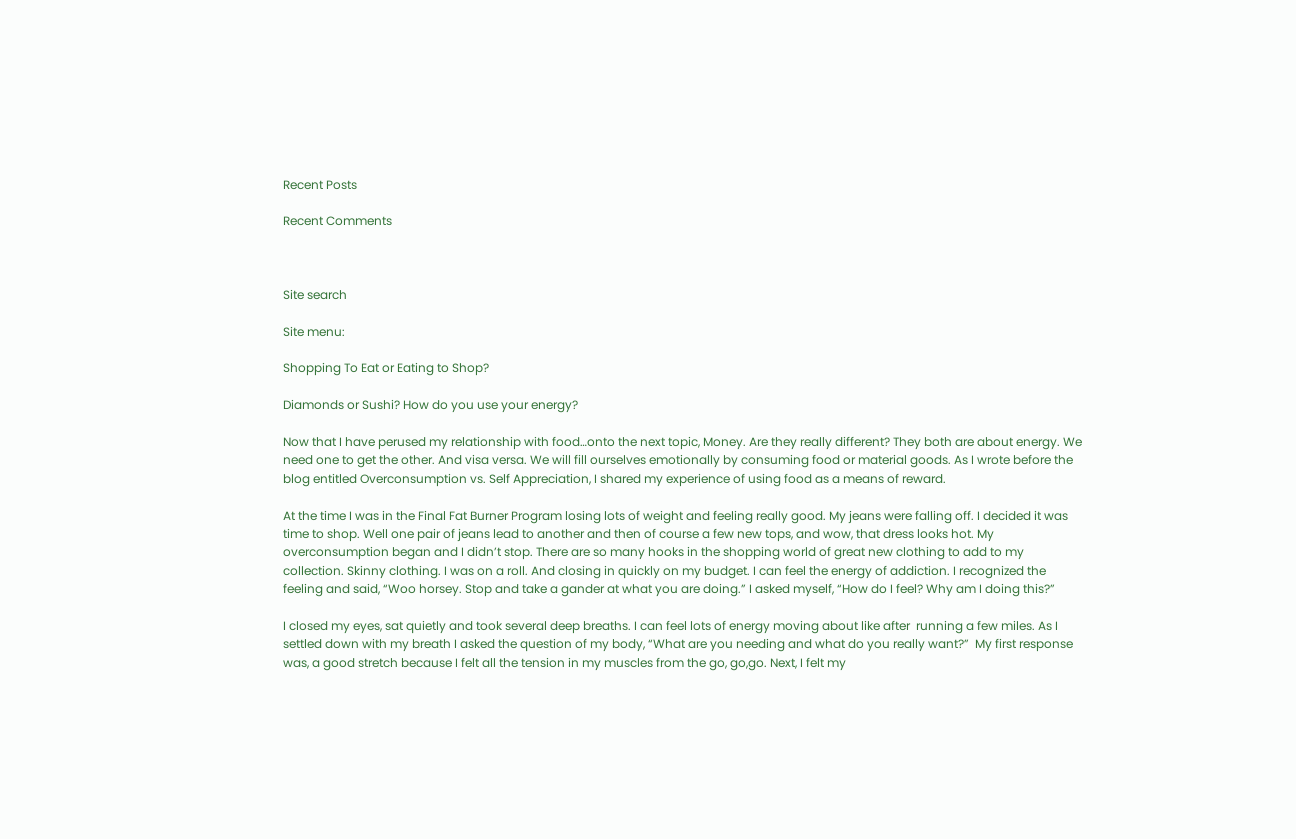Recent Posts

Recent Comments



Site search

Site menu:

Shopping To Eat or Eating to Shop?

Diamonds or Sushi? How do you use your energy?

Now that I have perused my relationship with food…onto the next topic, Money. Are they really different? They both are about energy. We need one to get the other. And visa versa. We will fill ourselves emotionally by consuming food or material goods. As I wrote before the blog entitled Overconsumption vs. Self Appreciation, I shared my experience of using food as a means of reward.

At the time I was in the Final Fat Burner Program losing lots of weight and feeling really good. My jeans were falling off. I decided it was time to shop. Well one pair of jeans lead to another and then of course a few new tops, and wow, that dress looks hot. My overconsumption began and I didn’t stop. There are so many hooks in the shopping world of great new clothing to add to my collection. Skinny clothing. I was on a roll. And closing in quickly on my budget. I can feel the energy of addiction. I recognized the feeling and said, “Woo horsey. Stop and take a gander at what you are doing.” I asked myself, “How do I feel? Why am I doing this?”

I closed my eyes, sat quietly and took several deep breaths. I can feel lots of energy moving about like after  running a few miles. As I settled down with my breath I asked the question of my body, “What are you needing and what do you really want?”  My first response was, a good stretch because I felt all the tension in my muscles from the go, go,go. Next, I felt my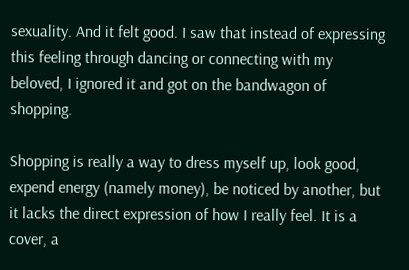sexuality. And it felt good. I saw that instead of expressing this feeling through dancing or connecting with my beloved, I ignored it and got on the bandwagon of shopping.

Shopping is really a way to dress myself up, look good, expend energy (namely money), be noticed by another, but it lacks the direct expression of how I really feel. It is a cover, a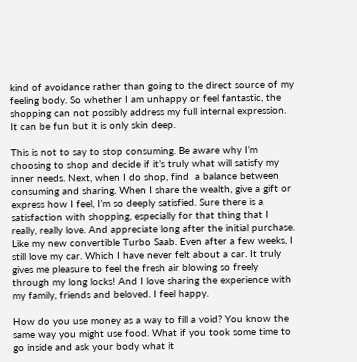kind of avoidance rather than going to the direct source of my feeling body. So whether I am unhappy or feel fantastic, the shopping can not possibly address my full internal expression. It can be fun but it is only skin deep.

This is not to say to stop consuming. Be aware why I’m choosing to shop and decide if it’s truly what will satisfy my inner needs. Next, when I do shop, find  a balance between consuming and sharing. When I share the wealth, give a gift or express how I feel, I’m so deeply satisfied. Sure there is a satisfaction with shopping, especially for that thing that I really, really love. And appreciate long after the initial purchase. Like my new convertible Turbo Saab. Even after a few weeks, I still love my car. Which I have never felt about a car. It truly gives me pleasure to feel the fresh air blowing so freely through my long locks! And I love sharing the experience with my family, friends and beloved. I feel happy.

How do you use money as a way to fill a void? You know the same way you might use food. What if you took some time to go inside and ask your body what it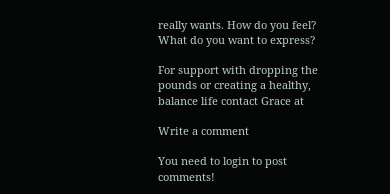really wants. How do you feel? What do you want to express?

For support with dropping the pounds or creating a healthy, balance life contact Grace at

Write a comment

You need to login to post comments!